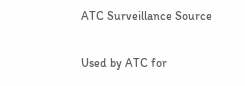ATC Surveillance Source

Used by ATC for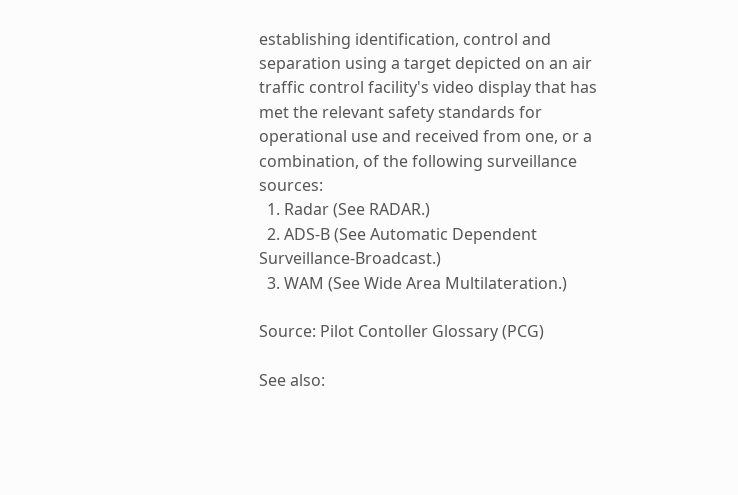establishing identification, control and separation using a target depicted on an air traffic control facility's video display that has met the relevant safety standards for operational use and received from one, or a combination, of the following surveillance sources:
  1. Radar (See RADAR.)
  2. ADS-B (See Automatic Dependent Surveillance-Broadcast.)
  3. WAM (See Wide Area Multilateration.)

Source: Pilot Contoller Glossary (PCG)

See also: